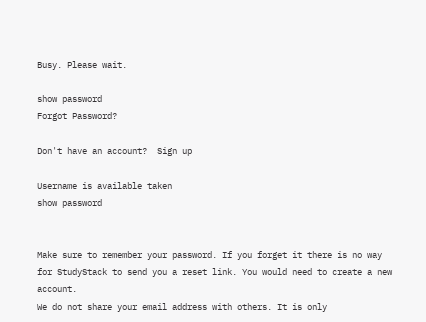Busy. Please wait.

show password
Forgot Password?

Don't have an account?  Sign up

Username is available taken
show password


Make sure to remember your password. If you forget it there is no way for StudyStack to send you a reset link. You would need to create a new account.
We do not share your email address with others. It is only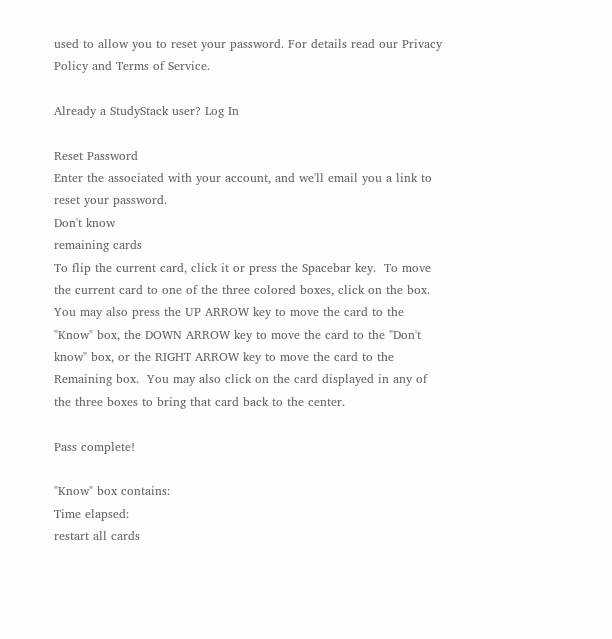used to allow you to reset your password. For details read our Privacy Policy and Terms of Service.

Already a StudyStack user? Log In

Reset Password
Enter the associated with your account, and we'll email you a link to reset your password.
Don't know
remaining cards
To flip the current card, click it or press the Spacebar key.  To move the current card to one of the three colored boxes, click on the box.  You may also press the UP ARROW key to move the card to the "Know" box, the DOWN ARROW key to move the card to the "Don't know" box, or the RIGHT ARROW key to move the card to the Remaining box.  You may also click on the card displayed in any of the three boxes to bring that card back to the center.

Pass complete!

"Know" box contains:
Time elapsed:
restart all cards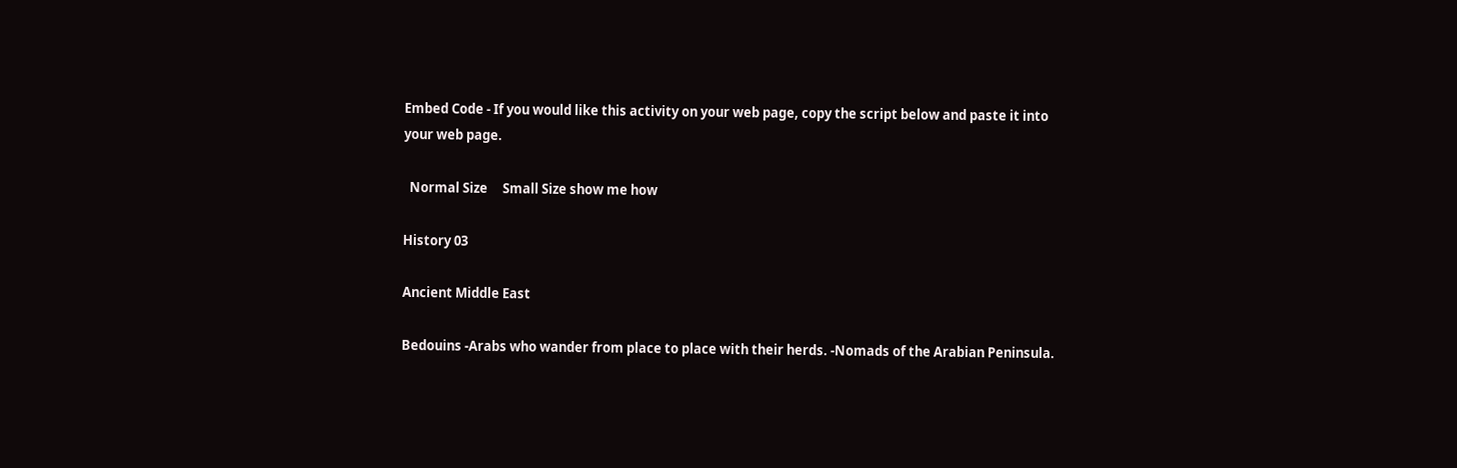Embed Code - If you would like this activity on your web page, copy the script below and paste it into your web page.

  Normal Size     Small Size show me how

History 03

Ancient Middle East

Bedouins -Arabs who wander from place to place with their herds. -Nomads of the Arabian Peninsula.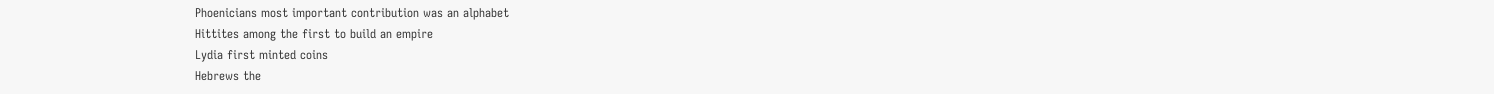Phoenicians most important contribution was an alphabet
Hittites among the first to build an empire
Lydia first minted coins
Hebrews the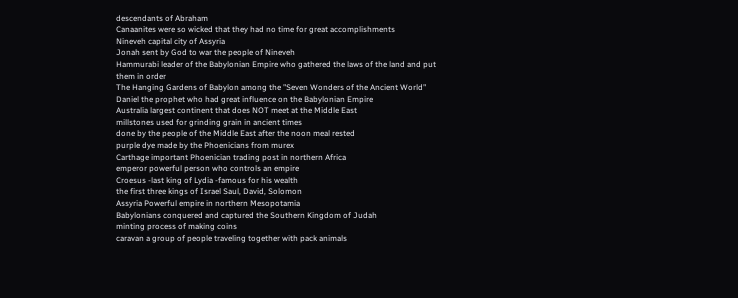descendants of Abraham
Canaanites were so wicked that they had no time for great accomplishments
Nineveh capital city of Assyria
Jonah sent by God to war the people of Nineveh
Hammurabi leader of the Babylonian Empire who gathered the laws of the land and put them in order
The Hanging Gardens of Babylon among the "Seven Wonders of the Ancient World"
Daniel the prophet who had great influence on the Babylonian Empire
Australia largest continent that does NOT meet at the Middle East
millstones used for grinding grain in ancient times
done by the people of the Middle East after the noon meal rested
purple dye made by the Phoenicians from murex
Carthage important Phoenician trading post in northern Africa
emperor powerful person who controls an empire
Croesus -last king of Lydia -famous for his wealth
the first three kings of Israel Saul, David, Solomon
Assyria Powerful empire in northern Mesopotamia
Babylonians conquered and captured the Southern Kingdom of Judah
minting process of making coins
caravan a group of people traveling together with pack animals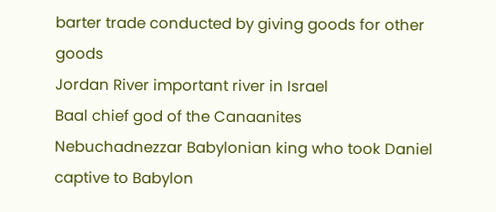barter trade conducted by giving goods for other goods
Jordan River important river in Israel
Baal chief god of the Canaanites
Nebuchadnezzar Babylonian king who took Daniel captive to Babylon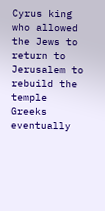Cyrus king who allowed the Jews to return to Jerusalem to rebuild the temple
Greeks eventually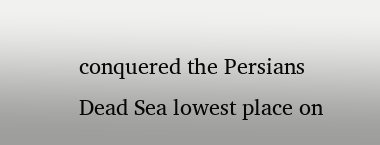conquered the Persians
Dead Sea lowest place on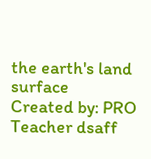the earth's land surface
Created by: PRO Teacher dsaff